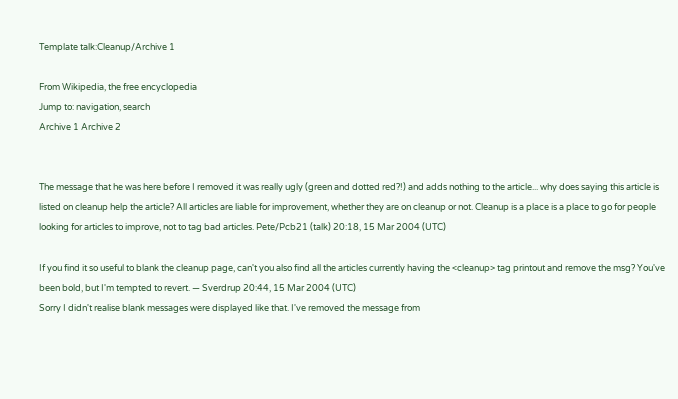Template talk:Cleanup/Archive 1

From Wikipedia, the free encyclopedia
Jump to: navigation, search
Archive 1 Archive 2


The message that he was here before I removed it was really ugly (green and dotted red?!) and adds nothing to the article... why does saying this article is listed on cleanup help the article? All articles are liable for improvement, whether they are on cleanup or not. Cleanup is a place is a place to go for people looking for articles to improve, not to tag bad articles. Pete/Pcb21 (talk) 20:18, 15 Mar 2004 (UTC)

If you find it so useful to blank the cleanup page, can't you also find all the articles currently having the <cleanup> tag printout and remove the msg? You've been bold, but I'm tempted to revert. — Sverdrup 20:44, 15 Mar 2004 (UTC)
Sorry I didn't realise blank messages were displayed like that. I've removed the message from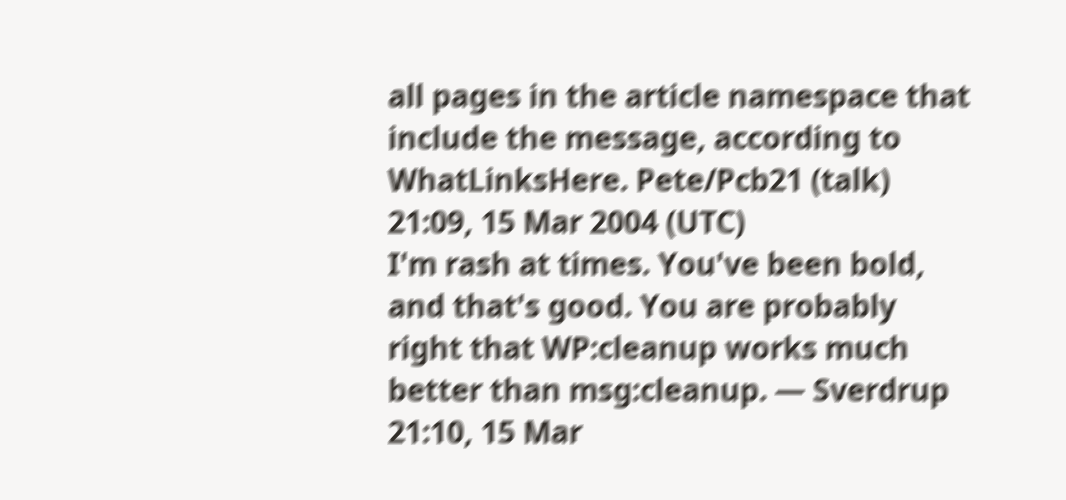all pages in the article namespace that include the message, according to WhatLinksHere. Pete/Pcb21 (talk) 21:09, 15 Mar 2004 (UTC)
I'm rash at times. You've been bold, and that's good. You are probably right that WP:cleanup works much better than msg:cleanup. — Sverdrup 21:10, 15 Mar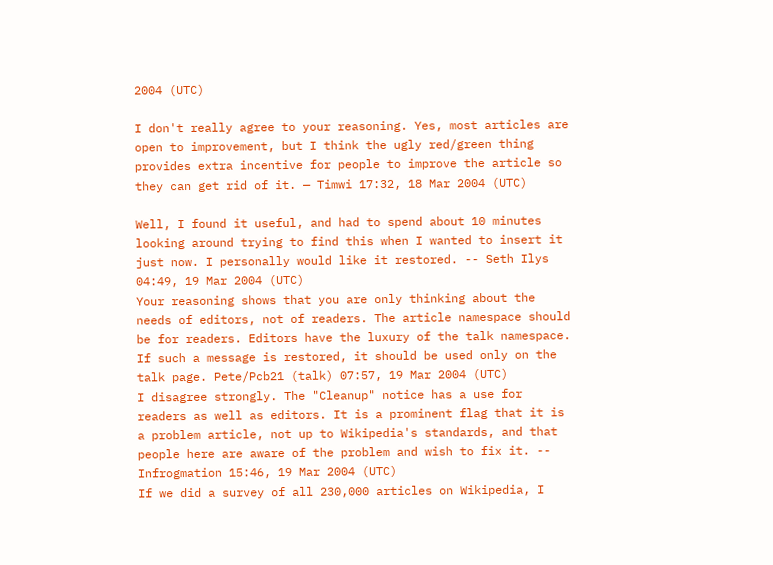2004 (UTC)

I don't really agree to your reasoning. Yes, most articles are open to improvement, but I think the ugly red/green thing provides extra incentive for people to improve the article so they can get rid of it. — Timwi 17:32, 18 Mar 2004 (UTC)

Well, I found it useful, and had to spend about 10 minutes looking around trying to find this when I wanted to insert it just now. I personally would like it restored. -- Seth Ilys 04:49, 19 Mar 2004 (UTC)
Your reasoning shows that you are only thinking about the needs of editors, not of readers. The article namespace should be for readers. Editors have the luxury of the talk namespace. If such a message is restored, it should be used only on the talk page. Pete/Pcb21 (talk) 07:57, 19 Mar 2004 (UTC)
I disagree strongly. The "Cleanup" notice has a use for readers as well as editors. It is a prominent flag that it is a problem article, not up to Wikipedia's standards, and that people here are aware of the problem and wish to fix it. -- Infrogmation 15:46, 19 Mar 2004 (UTC)
If we did a survey of all 230,000 articles on Wikipedia, I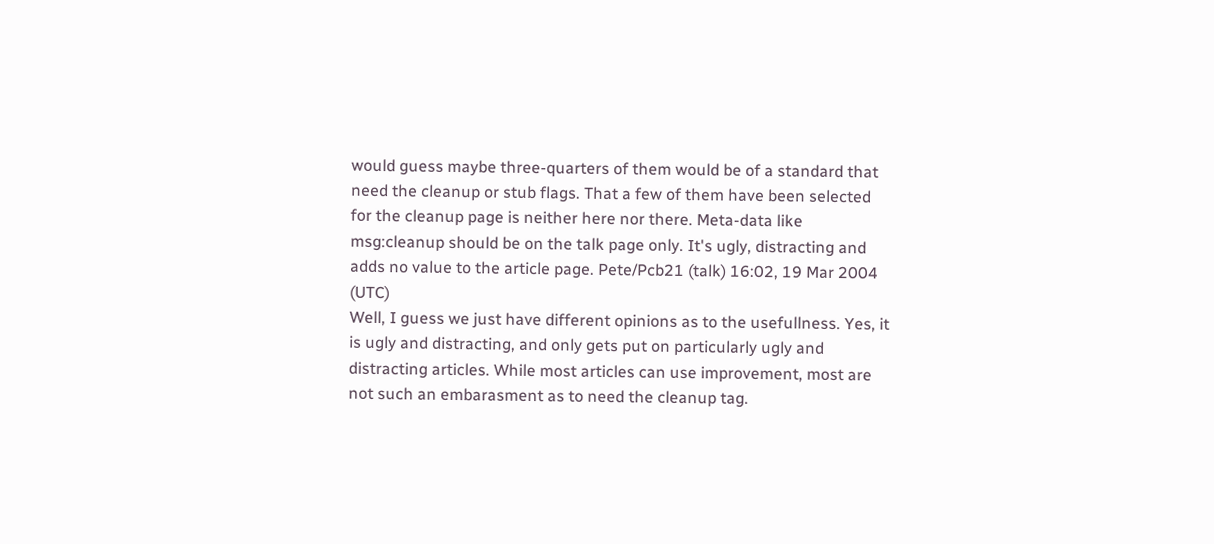would guess maybe three-quarters of them would be of a standard that need the cleanup or stub flags. That a few of them have been selected for the cleanup page is neither here nor there. Meta-data like msg:cleanup should be on the talk page only. It's ugly, distracting and adds no value to the article page. Pete/Pcb21 (talk) 16:02, 19 Mar 2004 (UTC)
Well, I guess we just have different opinions as to the usefullness. Yes, it is ugly and distracting, and only gets put on particularly ugly and distracting articles. While most articles can use improvement, most are not such an embarasment as to need the cleanup tag.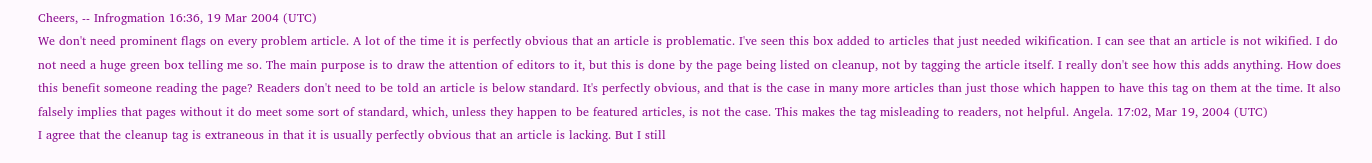Cheers, -- Infrogmation 16:36, 19 Mar 2004 (UTC)
We don't need prominent flags on every problem article. A lot of the time it is perfectly obvious that an article is problematic. I've seen this box added to articles that just needed wikification. I can see that an article is not wikified. I do not need a huge green box telling me so. The main purpose is to draw the attention of editors to it, but this is done by the page being listed on cleanup, not by tagging the article itself. I really don't see how this adds anything. How does this benefit someone reading the page? Readers don't need to be told an article is below standard. It's perfectly obvious, and that is the case in many more articles than just those which happen to have this tag on them at the time. It also falsely implies that pages without it do meet some sort of standard, which, unless they happen to be featured articles, is not the case. This makes the tag misleading to readers, not helpful. Angela. 17:02, Mar 19, 2004 (UTC)
I agree that the cleanup tag is extraneous in that it is usually perfectly obvious that an article is lacking. But I still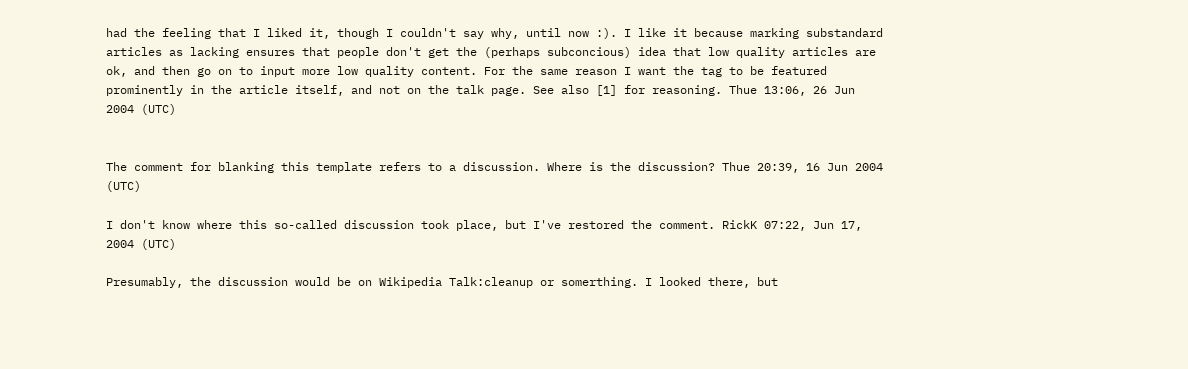had the feeling that I liked it, though I couldn't say why, until now :). I like it because marking substandard articles as lacking ensures that people don't get the (perhaps subconcious) idea that low quality articles are ok, and then go on to input more low quality content. For the same reason I want the tag to be featured prominently in the article itself, and not on the talk page. See also [1] for reasoning. Thue 13:06, 26 Jun 2004 (UTC)


The comment for blanking this template refers to a discussion. Where is the discussion? Thue 20:39, 16 Jun 2004 (UTC)

I don't know where this so-called discussion took place, but I've restored the comment. RickK 07:22, Jun 17, 2004 (UTC)

Presumably, the discussion would be on Wikipedia Talk:cleanup or somerthing. I looked there, but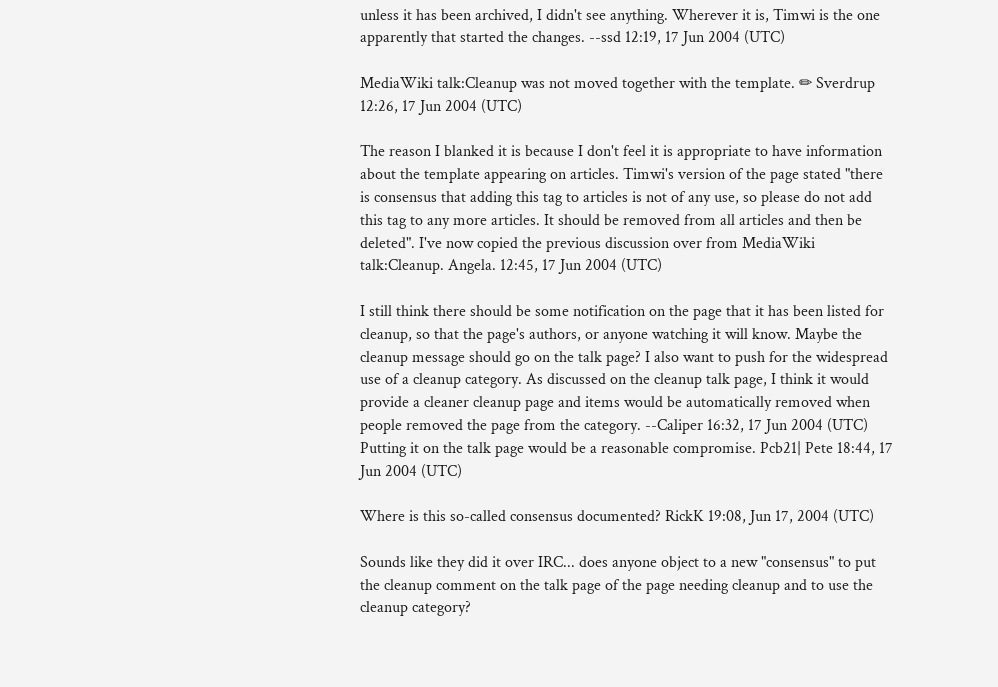unless it has been archived, I didn't see anything. Wherever it is, Timwi is the one apparently that started the changes. --ssd 12:19, 17 Jun 2004 (UTC)

MediaWiki talk:Cleanup was not moved together with the template. ✏ Sverdrup 12:26, 17 Jun 2004 (UTC)

The reason I blanked it is because I don't feel it is appropriate to have information about the template appearing on articles. Timwi's version of the page stated "there is consensus that adding this tag to articles is not of any use, so please do not add this tag to any more articles. It should be removed from all articles and then be deleted". I've now copied the previous discussion over from MediaWiki talk:Cleanup. Angela. 12:45, 17 Jun 2004 (UTC)

I still think there should be some notification on the page that it has been listed for cleanup, so that the page's authors, or anyone watching it will know. Maybe the cleanup message should go on the talk page? I also want to push for the widespread use of a cleanup category. As discussed on the cleanup talk page, I think it would provide a cleaner cleanup page and items would be automatically removed when people removed the page from the category. --Caliper 16:32, 17 Jun 2004 (UTC)
Putting it on the talk page would be a reasonable compromise. Pcb21| Pete 18:44, 17 Jun 2004 (UTC)

Where is this so-called consensus documented? RickK 19:08, Jun 17, 2004 (UTC)

Sounds like they did it over IRC... does anyone object to a new "consensus" to put the cleanup comment on the talk page of the page needing cleanup and to use the cleanup category?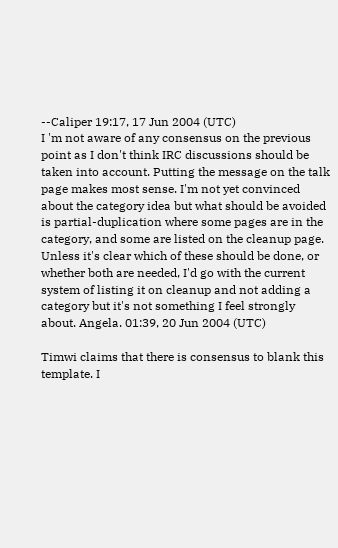--Caliper 19:17, 17 Jun 2004 (UTC)
I 'm not aware of any consensus on the previous point as I don't think IRC discussions should be taken into account. Putting the message on the talk page makes most sense. I'm not yet convinced about the category idea but what should be avoided is partial-duplication where some pages are in the category, and some are listed on the cleanup page. Unless it's clear which of these should be done, or whether both are needed, I'd go with the current system of listing it on cleanup and not adding a category but it's not something I feel strongly about. Angela. 01:39, 20 Jun 2004 (UTC)

Timwi claims that there is consensus to blank this template. I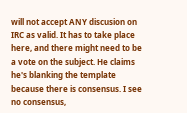will not accept ANY discusion on IRC as valid. It has to take place here, and there might need to be a vote on the subject. He claims he's blanking the template because there is consensus. I see no consensus,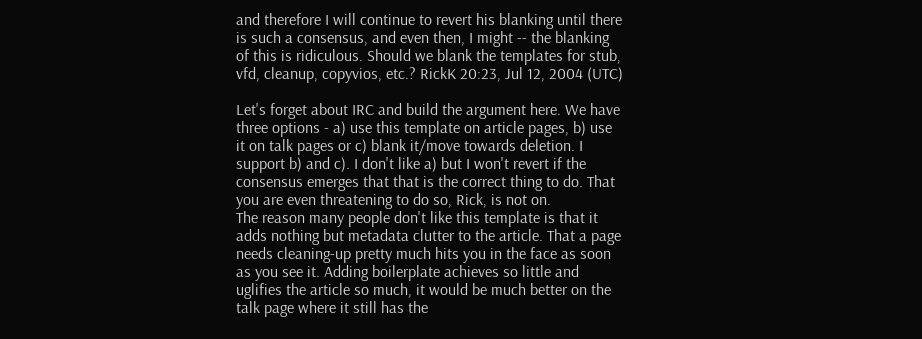and therefore I will continue to revert his blanking until there is such a consensus, and even then, I might -- the blanking of this is ridiculous. Should we blank the templates for stub, vfd, cleanup, copyvios, etc.? RickK 20:23, Jul 12, 2004 (UTC)

Let's forget about IRC and build the argument here. We have three options - a) use this template on article pages, b) use it on talk pages or c) blank it/move towards deletion. I support b) and c). I don't like a) but I won't revert if the consensus emerges that that is the correct thing to do. That you are even threatening to do so, Rick, is not on.
The reason many people don't like this template is that it adds nothing but metadata clutter to the article. That a page needs cleaning-up pretty much hits you in the face as soon as you see it. Adding boilerplate achieves so little and uglifies the article so much, it would be much better on the talk page where it still has the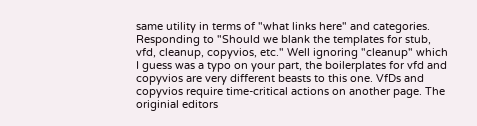same utility in terms of "what links here" and categories.
Responding to "Should we blank the templates for stub, vfd, cleanup, copyvios, etc." Well ignoring "cleanup" which I guess was a typo on your part, the boilerplates for vfd and copyvios are very different beasts to this one. VfDs and copyvios require time-critical actions on another page. The originial editors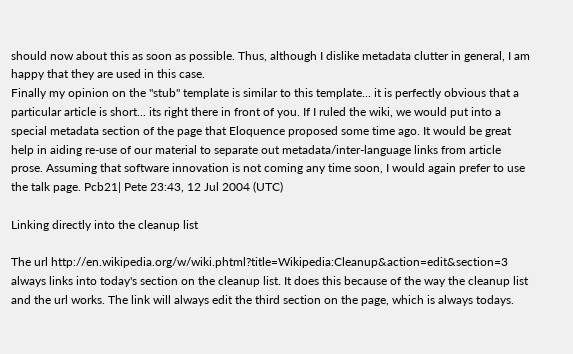should now about this as soon as possible. Thus, although I dislike metadata clutter in general, I am happy that they are used in this case.
Finally my opinion on the "stub" template is similar to this template... it is perfectly obvious that a particular article is short... its right there in front of you. If I ruled the wiki, we would put into a special metadata section of the page that Eloquence proposed some time ago. It would be great help in aiding re-use of our material to separate out metadata/inter-language links from article prose. Assuming that software innovation is not coming any time soon, I would again prefer to use the talk page. Pcb21| Pete 23:43, 12 Jul 2004 (UTC)

Linking directly into the cleanup list

The url http://en.wikipedia.org/w/wiki.phtml?title=Wikipedia:Cleanup&action=edit&section=3 always links into today's section on the cleanup list. It does this because of the way the cleanup list and the url works. The link will always edit the third section on the page, which is always todays.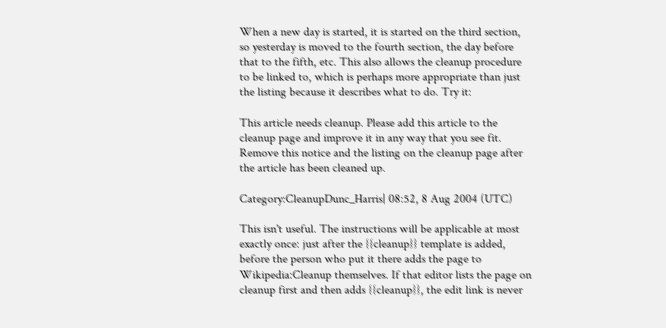When a new day is started, it is started on the third section, so yesterday is moved to the fourth section, the day before that to the fifth, etc. This also allows the cleanup procedure to be linked to, which is perhaps more appropriate than just the listing because it describes what to do. Try it:

This article needs cleanup. Please add this article to the cleanup page and improve it in any way that you see fit. Remove this notice and the listing on the cleanup page after the article has been cleaned up.

Category:CleanupDunc_Harris| 08:52, 8 Aug 2004 (UTC)

This isn't useful. The instructions will be applicable at most exactly once: just after the {{cleanup}} template is added, before the person who put it there adds the page to Wikipedia:Cleanup themselves. If that editor lists the page on cleanup first and then adds {{cleanup}}, the edit link is never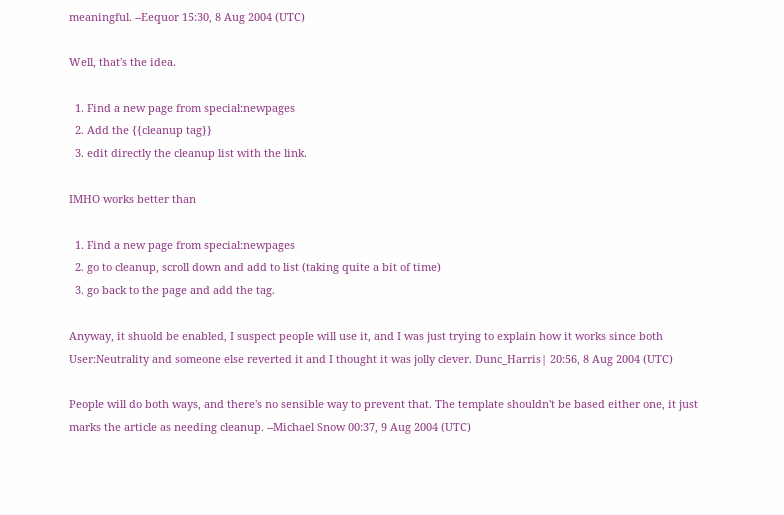meaningful. --Eequor 15:30, 8 Aug 2004 (UTC)

Well, that's the idea.

  1. Find a new page from special:newpages
  2. Add the {{cleanup tag}}
  3. edit directly the cleanup list with the link.

IMHO works better than

  1. Find a new page from special:newpages
  2. go to cleanup, scroll down and add to list (taking quite a bit of time)
  3. go back to the page and add the tag.

Anyway, it shuold be enabled, I suspect people will use it, and I was just trying to explain how it works since both User:Neutrality and someone else reverted it and I thought it was jolly clever. Dunc_Harris| 20:56, 8 Aug 2004 (UTC)

People will do both ways, and there's no sensible way to prevent that. The template shouldn't be based either one, it just marks the article as needing cleanup. --Michael Snow 00:37, 9 Aug 2004 (UTC)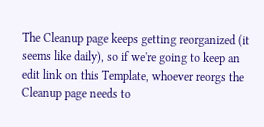The Cleanup page keeps getting reorganized (it seems like daily), so if we're going to keep an edit link on this Template, whoever reorgs the Cleanup page needs to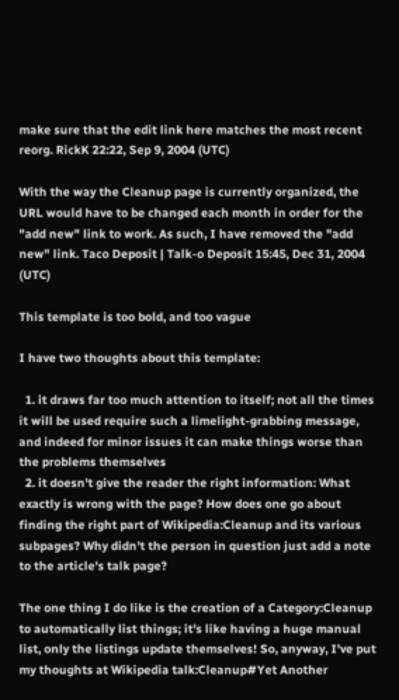make sure that the edit link here matches the most recent reorg. RickK 22:22, Sep 9, 2004 (UTC)

With the way the Cleanup page is currently organized, the URL would have to be changed each month in order for the "add new" link to work. As such, I have removed the "add new" link. Taco Deposit | Talk-o Deposit 15:45, Dec 31, 2004 (UTC)

This template is too bold, and too vague

I have two thoughts about this template:

  1. it draws far too much attention to itself; not all the times it will be used require such a limelight-grabbing message, and indeed for minor issues it can make things worse than the problems themselves
  2. it doesn't give the reader the right information: What exactly is wrong with the page? How does one go about finding the right part of Wikipedia:Cleanup and its various subpages? Why didn't the person in question just add a note to the article's talk page?

The one thing I do like is the creation of a Category:Cleanup to automatically list things; it's like having a huge manual list, only the listings update themselves! So, anyway, I've put my thoughts at Wikipedia talk:Cleanup#Yet Another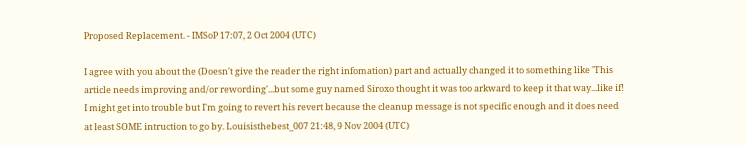Proposed Replacement. - IMSoP 17:07, 2 Oct 2004 (UTC)

I agree with you about the (Doesn't give the reader the right infomation) part and actually changed it to something like 'This article needs improving and/or rewording'...but some guy named Siroxo thought it was too arkward to keep it that way...like if! I might get into trouble but I'm going to revert his revert because the cleanup message is not specific enough and it does need at least SOME intruction to go by. Louisisthebest_007 21:48, 9 Nov 2004 (UTC)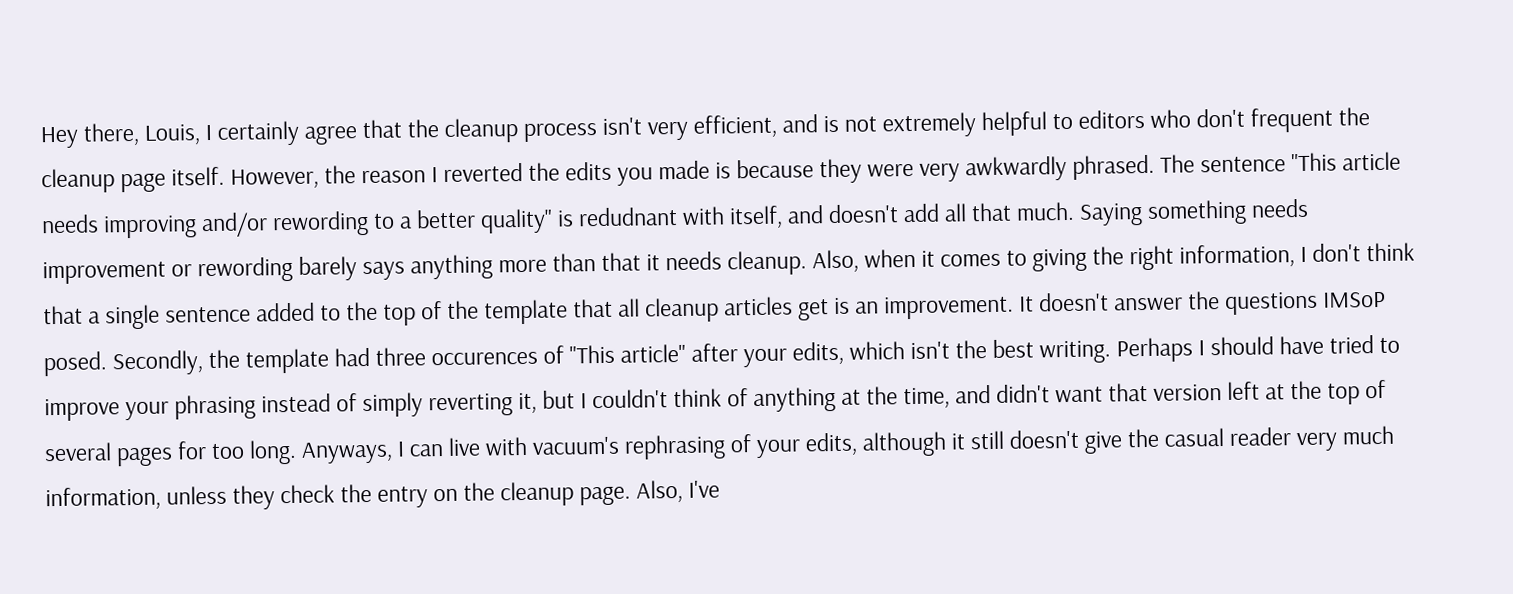Hey there, Louis, I certainly agree that the cleanup process isn't very efficient, and is not extremely helpful to editors who don't frequent the cleanup page itself. However, the reason I reverted the edits you made is because they were very awkwardly phrased. The sentence "This article needs improving and/or rewording to a better quality" is redudnant with itself, and doesn't add all that much. Saying something needs improvement or rewording barely says anything more than that it needs cleanup. Also, when it comes to giving the right information, I don't think that a single sentence added to the top of the template that all cleanup articles get is an improvement. It doesn't answer the questions IMSoP posed. Secondly, the template had three occurences of "This article" after your edits, which isn't the best writing. Perhaps I should have tried to improve your phrasing instead of simply reverting it, but I couldn't think of anything at the time, and didn't want that version left at the top of several pages for too long. Anyways, I can live with vacuum's rephrasing of your edits, although it still doesn't give the casual reader very much information, unless they check the entry on the cleanup page. Also, I've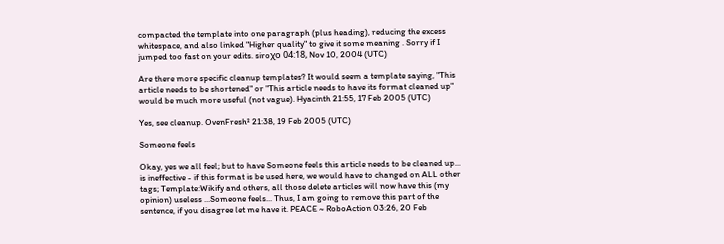compacted the template into one paragraph (plus heading), reducing the excess whitespace, and also linked "Higher quality" to give it some meaning . Sorry if I jumped too fast on your edits. siroχo 04:18, Nov 10, 2004 (UTC)

Are there more specific cleanup templates? It would seem a template saying, "This article needs to be shortened" or "This article needs to have its format cleaned up" would be much more useful (not vague). Hyacinth 21:55, 17 Feb 2005 (UTC)

Yes, see cleanup. OvenFresh² 21:38, 19 Feb 2005 (UTC)

Someone feels

Okay, yes we all feel; but to have Someone feels this article needs to be cleaned up... is ineffective - if this format is be used here, we would have to changed on ALL other tags; Template:Wikify and others, all those delete articles will now have this (my opinion) useless ...Someone feels... Thus, I am going to remove this part of the sentence, if you disagree let me have it. PEACE ~ RoboAction 03:26, 20 Feb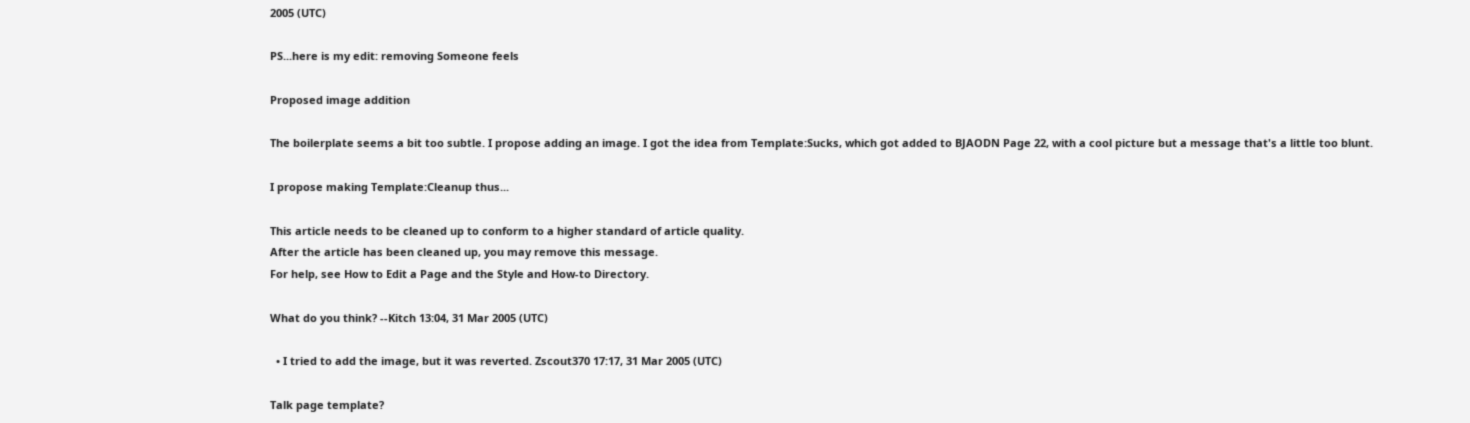2005 (UTC)

PS...here is my edit: removing Someone feels

Proposed image addition

The boilerplate seems a bit too subtle. I propose adding an image. I got the idea from Template:Sucks, which got added to BJAODN Page 22, with a cool picture but a message that's a little too blunt.

I propose making Template:Cleanup thus...

This article needs to be cleaned up to conform to a higher standard of article quality.
After the article has been cleaned up, you may remove this message.
For help, see How to Edit a Page and the Style and How-to Directory.

What do you think? --Kitch 13:04, 31 Mar 2005 (UTC)

  • I tried to add the image, but it was reverted. Zscout370 17:17, 31 Mar 2005 (UTC)

Talk page template?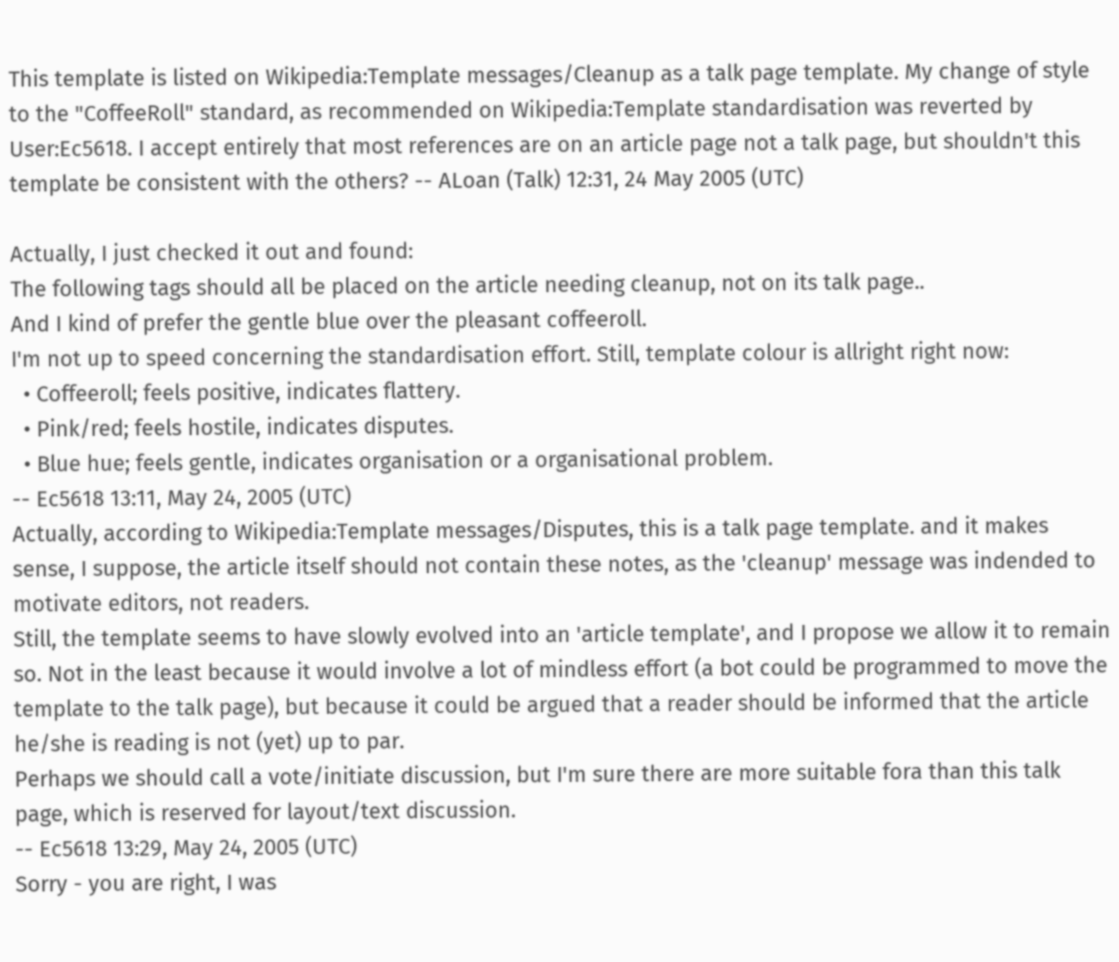This template is listed on Wikipedia:Template messages/Cleanup as a talk page template. My change of style to the "CoffeeRoll" standard, as recommended on Wikipedia:Template standardisation was reverted by User:Ec5618. I accept entirely that most references are on an article page not a talk page, but shouldn't this template be consistent with the others? -- ALoan (Talk) 12:31, 24 May 2005 (UTC)

Actually, I just checked it out and found:
The following tags should all be placed on the article needing cleanup, not on its talk page..
And I kind of prefer the gentle blue over the pleasant coffeeroll.
I'm not up to speed concerning the standardisation effort. Still, template colour is allright right now:
  • Coffeeroll; feels positive, indicates flattery.
  • Pink/red; feels hostile, indicates disputes.
  • Blue hue; feels gentle, indicates organisation or a organisational problem.
-- Ec5618 13:11, May 24, 2005 (UTC)
Actually, according to Wikipedia:Template messages/Disputes, this is a talk page template. and it makes sense, I suppose, the article itself should not contain these notes, as the 'cleanup' message was indended to motivate editors, not readers.
Still, the template seems to have slowly evolved into an 'article template', and I propose we allow it to remain so. Not in the least because it would involve a lot of mindless effort (a bot could be programmed to move the template to the talk page), but because it could be argued that a reader should be informed that the article he/she is reading is not (yet) up to par.
Perhaps we should call a vote/initiate discussion, but I'm sure there are more suitable fora than this talk page, which is reserved for layout/text discussion.
-- Ec5618 13:29, May 24, 2005 (UTC)
Sorry - you are right, I was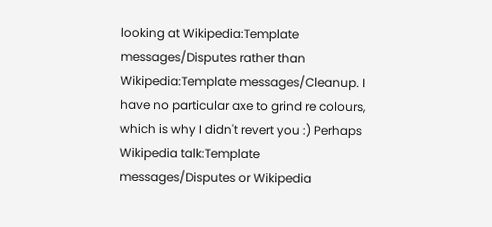looking at Wikipedia:Template messages/Disputes rather than Wikipedia:Template messages/Cleanup. I have no particular axe to grind re colours, which is why I didn't revert you :) Perhaps Wikipedia talk:Template messages/Disputes or Wikipedia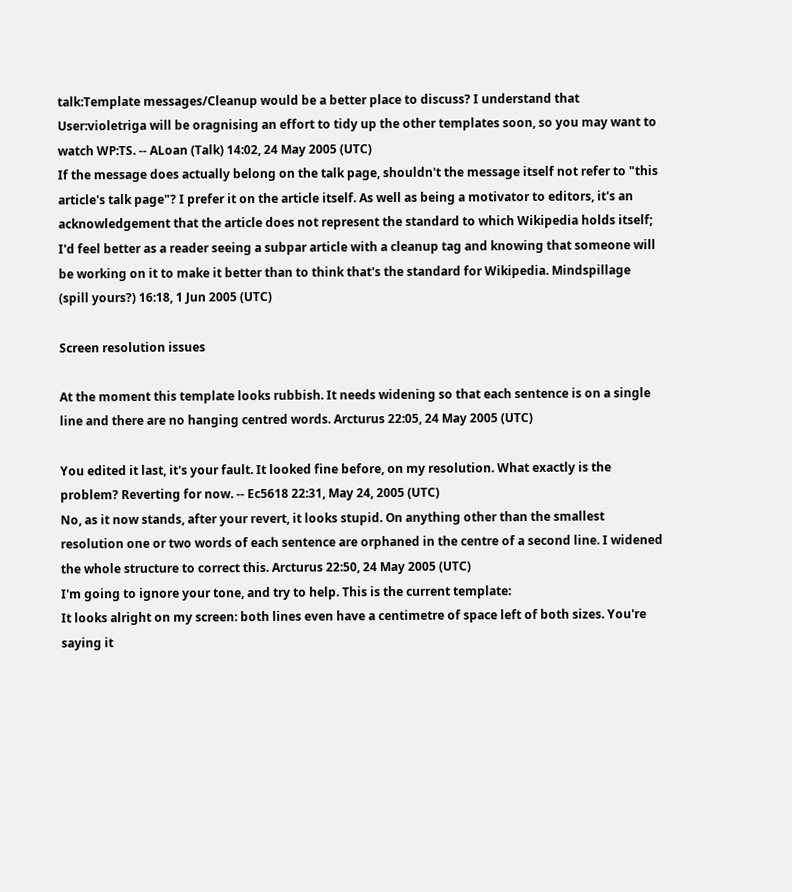talk:Template messages/Cleanup would be a better place to discuss? I understand that User:violetriga will be oragnising an effort to tidy up the other templates soon, so you may want to watch WP:TS. -- ALoan (Talk) 14:02, 24 May 2005 (UTC)
If the message does actually belong on the talk page, shouldn't the message itself not refer to "this article's talk page"? I prefer it on the article itself. As well as being a motivator to editors, it's an acknowledgement that the article does not represent the standard to which Wikipedia holds itself; I'd feel better as a reader seeing a subpar article with a cleanup tag and knowing that someone will be working on it to make it better than to think that's the standard for Wikipedia. Mindspillage (spill yours?) 16:18, 1 Jun 2005 (UTC)

Screen resolution issues

At the moment this template looks rubbish. It needs widening so that each sentence is on a single line and there are no hanging centred words. Arcturus 22:05, 24 May 2005 (UTC)

You edited it last, it's your fault. It looked fine before, on my resolution. What exactly is the problem? Reverting for now. -- Ec5618 22:31, May 24, 2005 (UTC)
No, as it now stands, after your revert, it looks stupid. On anything other than the smallest resolution one or two words of each sentence are orphaned in the centre of a second line. I widened the whole structure to correct this. Arcturus 22:50, 24 May 2005 (UTC)
I'm going to ignore your tone, and try to help. This is the current template:
It looks alright on my screen: both lines even have a centimetre of space left of both sizes. You're saying it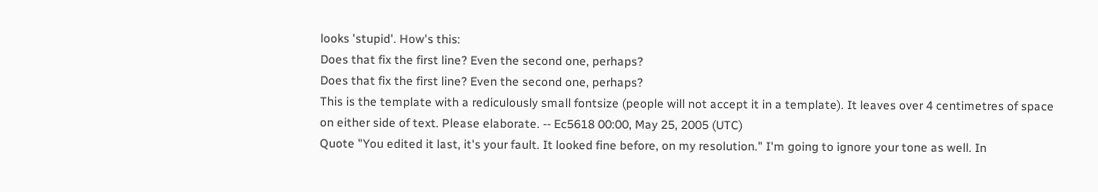looks 'stupid'. How's this:
Does that fix the first line? Even the second one, perhaps?
Does that fix the first line? Even the second one, perhaps?
This is the template with a rediculously small fontsize (people will not accept it in a template). It leaves over 4 centimetres of space on either side of text. Please elaborate. -- Ec5618 00:00, May 25, 2005 (UTC)
Quote "You edited it last, it's your fault. It looked fine before, on my resolution." I'm going to ignore your tone as well. In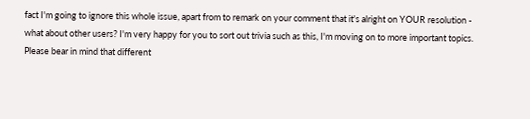fact I'm going to ignore this whole issue, apart from to remark on your comment that it's alright on YOUR resolution - what about other users? I'm very happy for you to sort out trivia such as this, I'm moving on to more important topics. Please bear in mind that different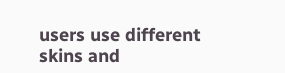users use different skins and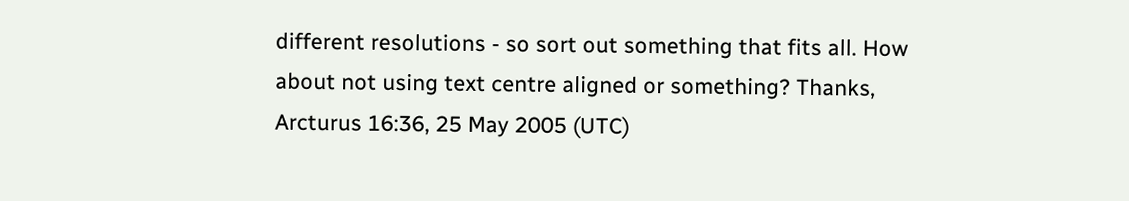different resolutions - so sort out something that fits all. How about not using text centre aligned or something? Thanks, Arcturus 16:36, 25 May 2005 (UTC)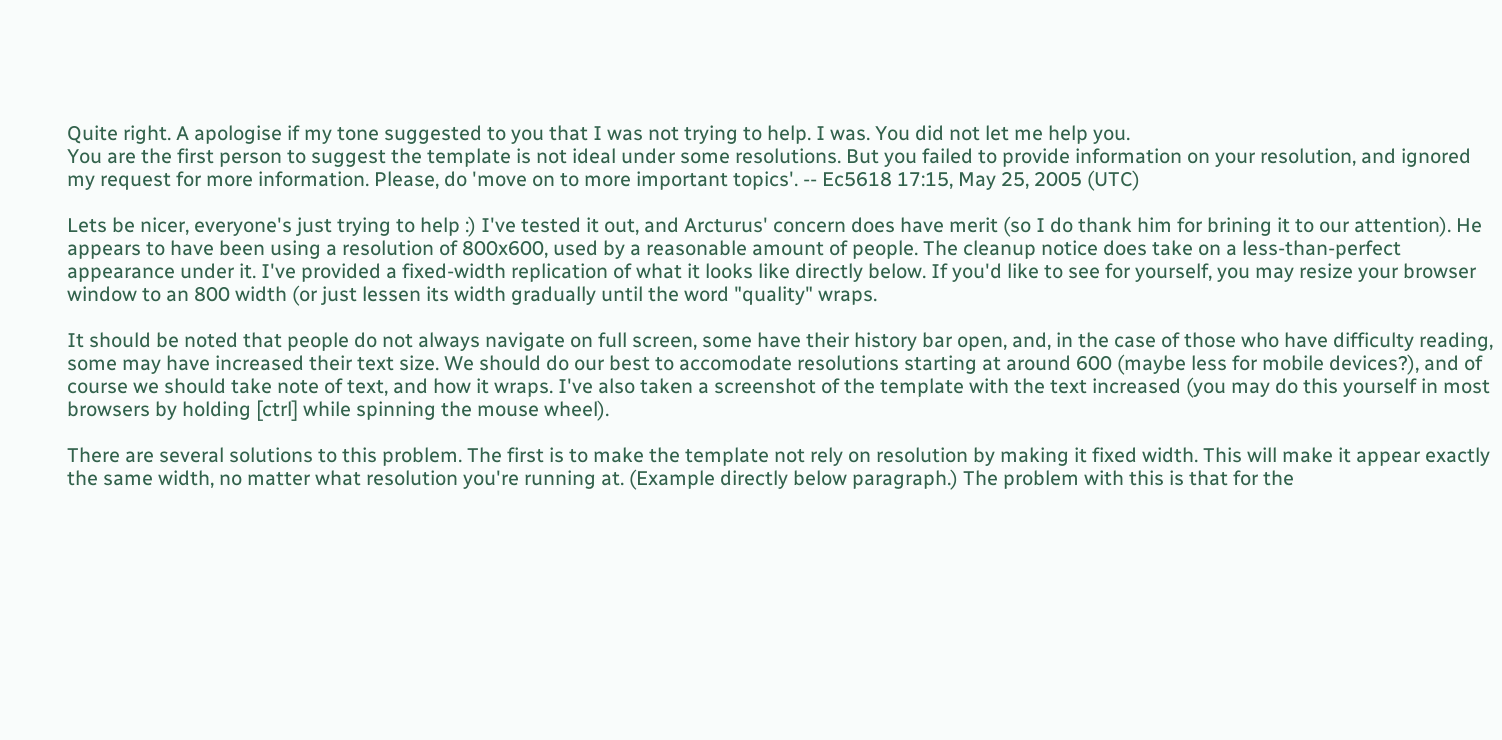Quite right. A apologise if my tone suggested to you that I was not trying to help. I was. You did not let me help you.
You are the first person to suggest the template is not ideal under some resolutions. But you failed to provide information on your resolution, and ignored my request for more information. Please, do 'move on to more important topics'. -- Ec5618 17:15, May 25, 2005 (UTC)

Lets be nicer, everyone's just trying to help :) I've tested it out, and Arcturus' concern does have merit (so I do thank him for brining it to our attention). He appears to have been using a resolution of 800x600, used by a reasonable amount of people. The cleanup notice does take on a less-than-perfect appearance under it. I've provided a fixed-width replication of what it looks like directly below. If you'd like to see for yourself, you may resize your browser window to an 800 width (or just lessen its width gradually until the word "quality" wraps.

It should be noted that people do not always navigate on full screen, some have their history bar open, and, in the case of those who have difficulty reading, some may have increased their text size. We should do our best to accomodate resolutions starting at around 600 (maybe less for mobile devices?), and of course we should take note of text, and how it wraps. I've also taken a screenshot of the template with the text increased (you may do this yourself in most browsers by holding [ctrl] while spinning the mouse wheel).

There are several solutions to this problem. The first is to make the template not rely on resolution by making it fixed width. This will make it appear exactly the same width, no matter what resolution you're running at. (Example directly below paragraph.) The problem with this is that for the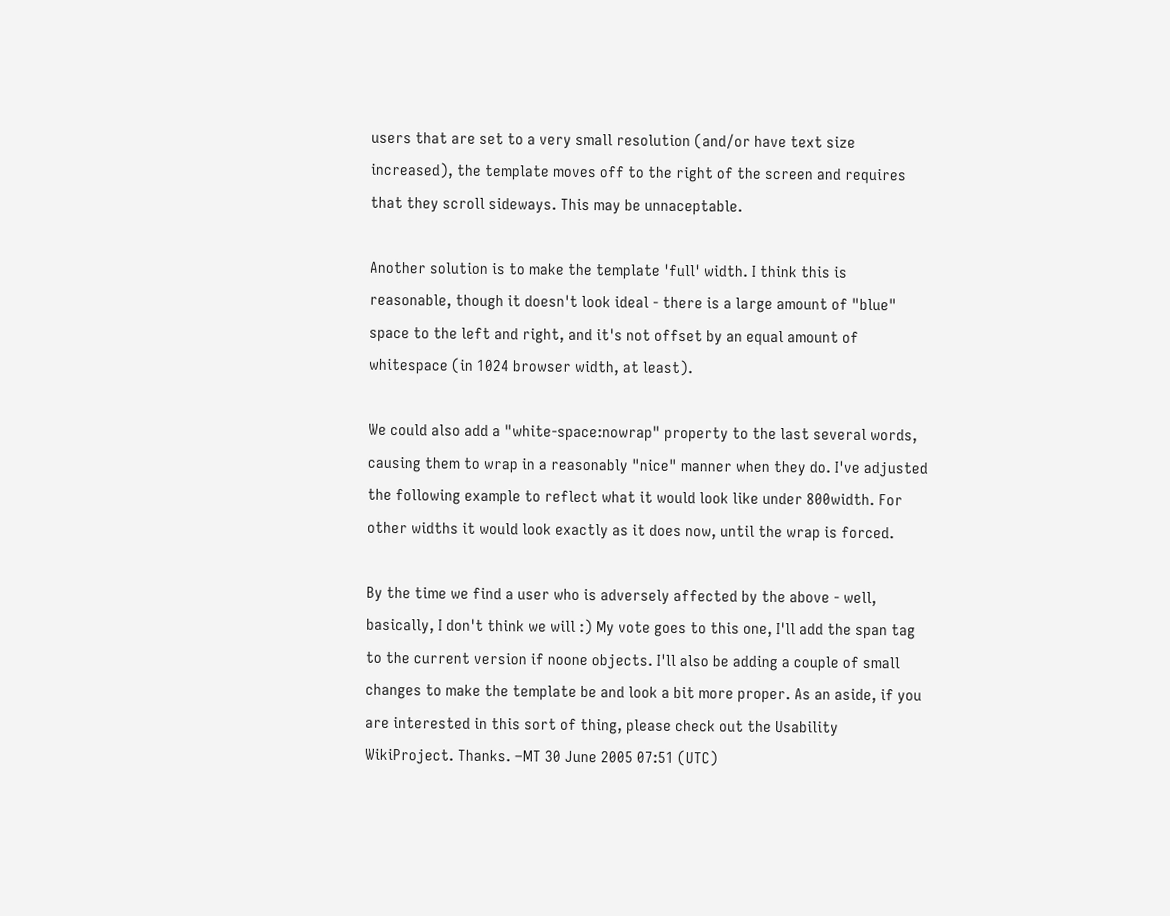users that are set to a very small resolution (and/or have text size increased), the template moves off to the right of the screen and requires that they scroll sideways. This may be unnaceptable.

Another solution is to make the template 'full' width. I think this is reasonable, though it doesn't look ideal - there is a large amount of "blue" space to the left and right, and it's not offset by an equal amount of whitespace (in 1024 browser width, at least).

We could also add a "white-space:nowrap" property to the last several words, causing them to wrap in a reasonably "nice" manner when they do. I've adjusted the following example to reflect what it would look like under 800width. For other widths it would look exactly as it does now, until the wrap is forced.

By the time we find a user who is adversely affected by the above - well, basically, I don't think we will :) My vote goes to this one, I'll add the span tag to the current version if noone objects. I'll also be adding a couple of small changes to make the template be and look a bit more proper. As an aside, if you are interested in this sort of thing, please check out the Usability WikiProject. Thanks. –MT 30 June 2005 07:51 (UTC)